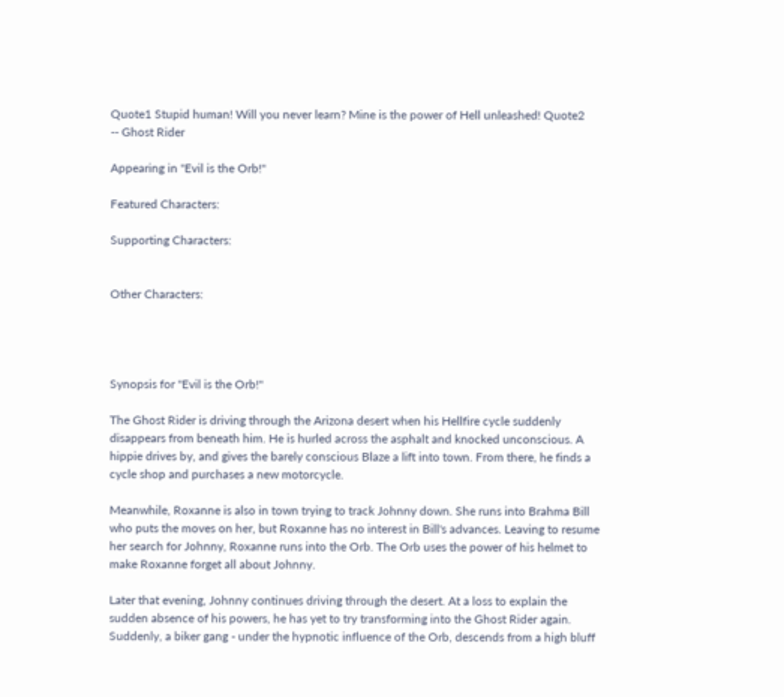Quote1 Stupid human! Will you never learn? Mine is the power of Hell unleashed! Quote2
-- Ghost Rider

Appearing in "Evil is the Orb!"

Featured Characters:

Supporting Characters:


Other Characters:




Synopsis for "Evil is the Orb!"

The Ghost Rider is driving through the Arizona desert when his Hellfire cycle suddenly disappears from beneath him. He is hurled across the asphalt and knocked unconscious. A hippie drives by, and gives the barely conscious Blaze a lift into town. From there, he finds a cycle shop and purchases a new motorcycle.

Meanwhile, Roxanne is also in town trying to track Johnny down. She runs into Brahma Bill who puts the moves on her, but Roxanne has no interest in Bill's advances. Leaving to resume her search for Johnny, Roxanne runs into the Orb. The Orb uses the power of his helmet to make Roxanne forget all about Johnny.

Later that evening, Johnny continues driving through the desert. At a loss to explain the sudden absence of his powers, he has yet to try transforming into the Ghost Rider again. Suddenly, a biker gang - under the hypnotic influence of the Orb, descends from a high bluff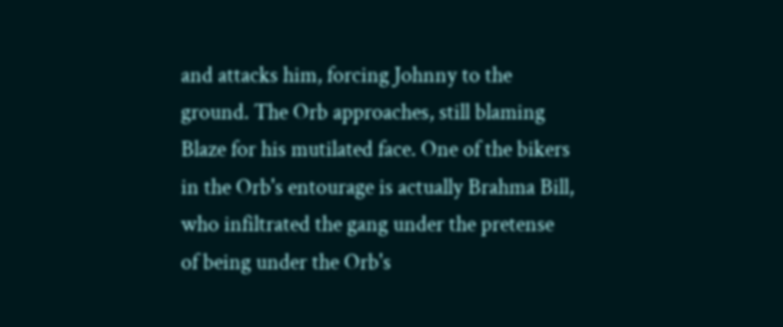and attacks him, forcing Johnny to the ground. The Orb approaches, still blaming Blaze for his mutilated face. One of the bikers in the Orb's entourage is actually Brahma Bill, who infiltrated the gang under the pretense of being under the Orb's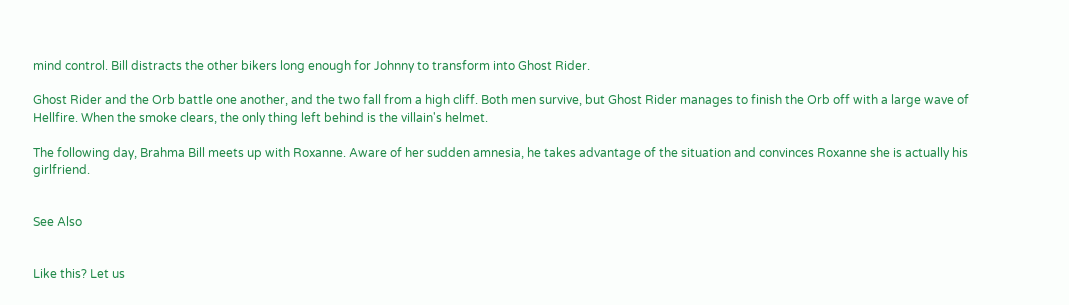mind control. Bill distracts the other bikers long enough for Johnny to transform into Ghost Rider.

Ghost Rider and the Orb battle one another, and the two fall from a high cliff. Both men survive, but Ghost Rider manages to finish the Orb off with a large wave of Hellfire. When the smoke clears, the only thing left behind is the villain's helmet.

The following day, Brahma Bill meets up with Roxanne. Aware of her sudden amnesia, he takes advantage of the situation and convinces Roxanne she is actually his girlfriend.


See Also


Like this? Let us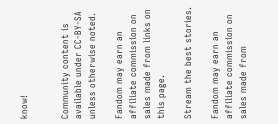know!


Community content is available under CC-BY-SA unless otherwise noted.

Fandom may earn an affiliate commission on sales made from links on this page.

Stream the best stories.

Fandom may earn an affiliate commission on sales made from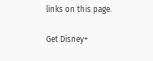links on this page.

Get Disney+